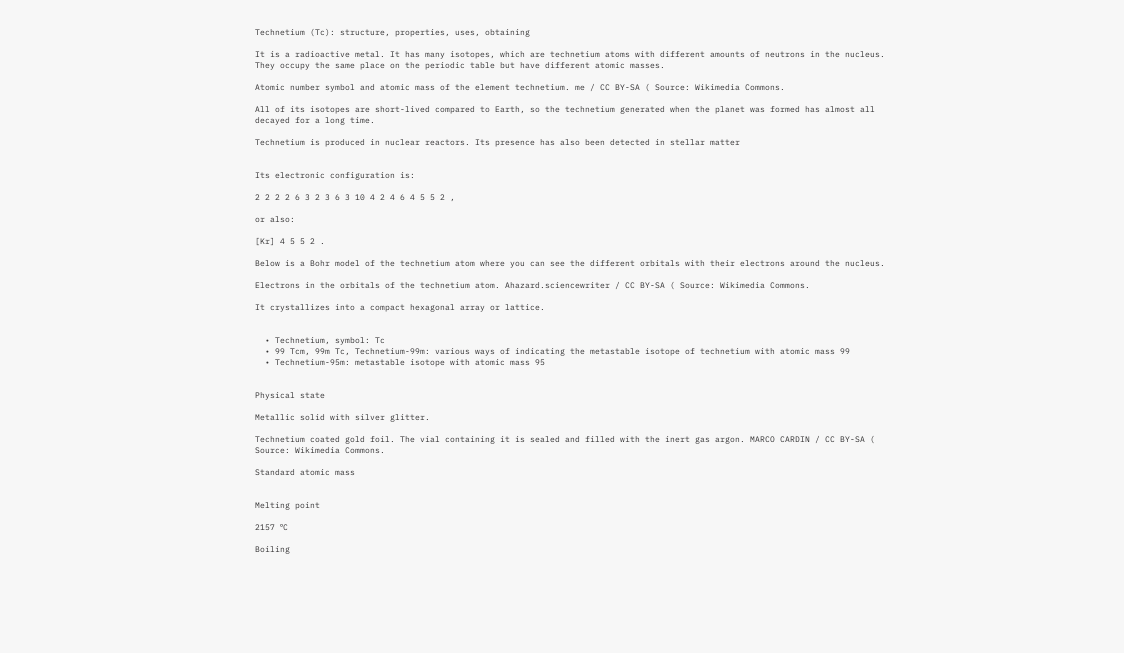Technetium (Tc): structure, properties, uses, obtaining

It is a radioactive metal. It has many isotopes, which are technetium atoms with different amounts of neutrons in the nucleus. They occupy the same place on the periodic table but have different atomic masses.

Atomic number symbol and atomic mass of the element technetium. me / CC BY-SA ( Source: Wikimedia Commons.

All of its isotopes are short-lived compared to Earth, so the technetium generated when the planet was formed has almost all decayed for a long time.

Technetium is produced in nuclear reactors. Its presence has also been detected in stellar matter


Its electronic configuration is:

2 2 2 2 6 3 2 3 6 3 10 4 2 4 6 4 5 5 2 ,

or also:

[Kr] 4 5 5 2 .

Below is a Bohr model of the technetium atom where you can see the different orbitals with their electrons around the nucleus.

Electrons in the orbitals of the technetium atom. Ahazard.sciencewriter / CC BY-SA ( Source: Wikimedia Commons.

It crystallizes into a compact hexagonal array or lattice.


  • Technetium, symbol: Tc
  • 99 Tcm, 99m Tc, Technetium-99m: various ways of indicating the metastable isotope of technetium with atomic mass 99
  • Technetium-95m: metastable isotope with atomic mass 95


Physical state

Metallic solid with silver glitter.

Technetium coated gold foil. The vial containing it is sealed and filled with the inert gas argon. MARCO CARDIN / CC BY-SA ( Source: Wikimedia Commons.

Standard atomic mass


Melting point

2157 ºC

Boiling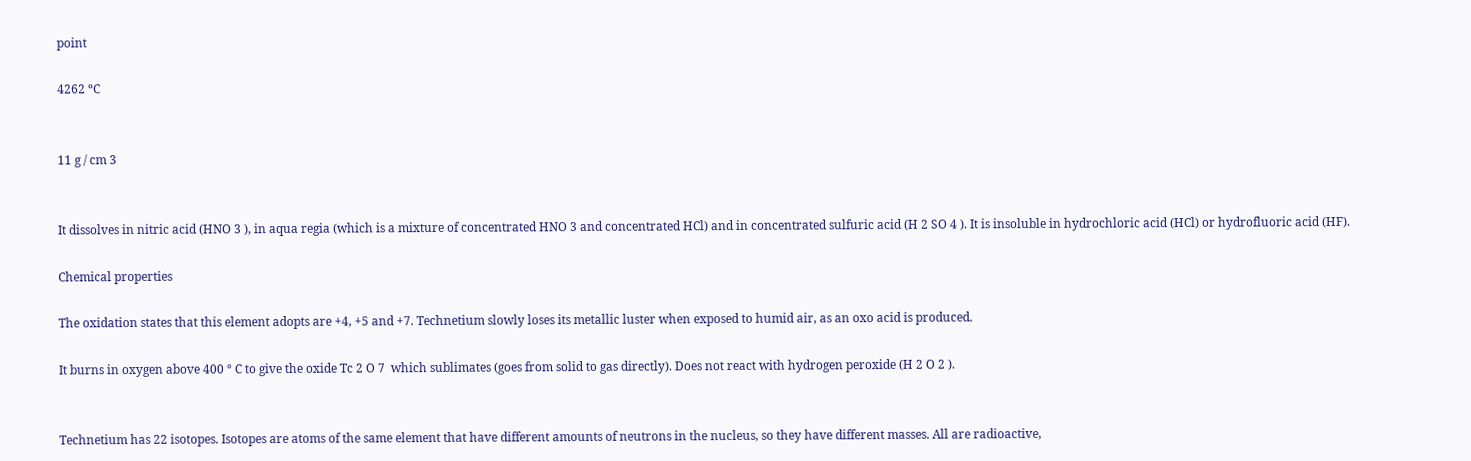point

4262 ºC


11 g / cm 3


It dissolves in nitric acid (HNO 3 ), in aqua regia (which is a mixture of concentrated HNO 3 and concentrated HCl) and in concentrated sulfuric acid (H 2 SO 4 ). It is insoluble in hydrochloric acid (HCl) or hydrofluoric acid (HF).

Chemical properties

The oxidation states that this element adopts are +4, +5 and +7. Technetium slowly loses its metallic luster when exposed to humid air, as an oxo acid is produced.

It burns in oxygen above 400 ° C to give the oxide Tc 2 O 7  which sublimates (goes from solid to gas directly). Does not react with hydrogen peroxide (H 2 O 2 ).


Technetium has 22 isotopes. Isotopes are atoms of the same element that have different amounts of neutrons in the nucleus, so they have different masses. All are radioactive,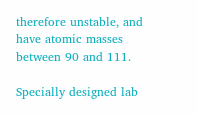therefore unstable, and have atomic masses between 90 and 111.

Specially designed lab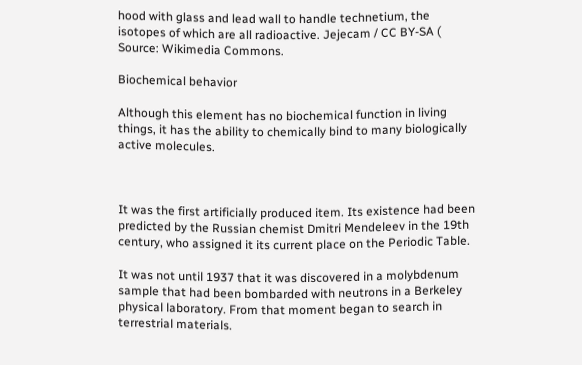hood with glass and lead wall to handle technetium, the isotopes of which are all radioactive. Jejecam / CC BY-SA ( Source: Wikimedia Commons.

Biochemical behavior

Although this element has no biochemical function in living things, it has the ability to chemically bind to many biologically active molecules.



It was the first artificially produced item. Its existence had been predicted by the Russian chemist Dmitri Mendeleev in the 19th century, who assigned it its current place on the Periodic Table.

It was not until 1937 that it was discovered in a molybdenum sample that had been bombarded with neutrons in a Berkeley physical laboratory. From that moment began to search in terrestrial materials.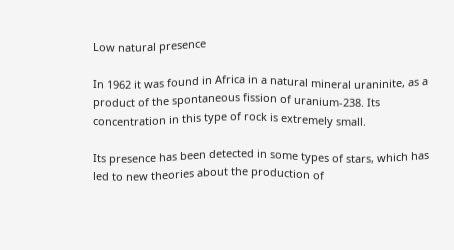Low natural presence

In 1962 it was found in Africa in a natural mineral uraninite, as a product of the spontaneous fission of uranium-238. Its concentration in this type of rock is extremely small.

Its presence has been detected in some types of stars, which has led to new theories about the production of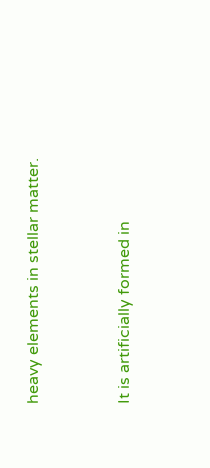heavy elements in stellar matter.


It is artificially formed in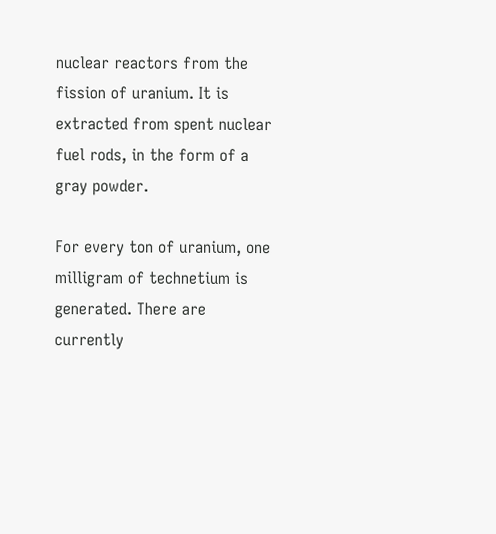nuclear reactors from the fission of uranium. It is extracted from spent nuclear fuel rods, in the form of a gray powder.

For every ton of uranium, one milligram of technetium is generated. There are currently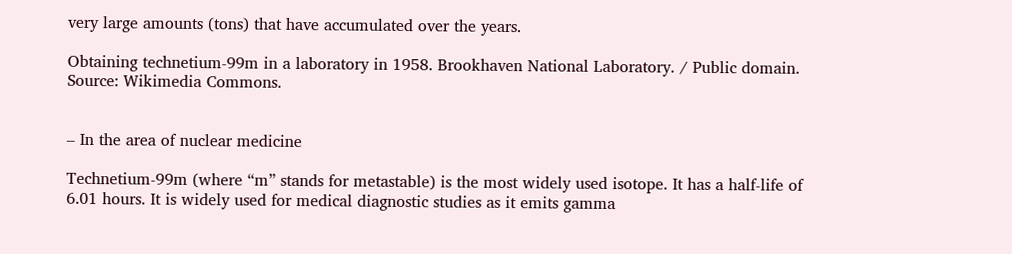very large amounts (tons) that have accumulated over the years.

Obtaining technetium-99m in a laboratory in 1958. Brookhaven National Laboratory. / Public domain. Source: Wikimedia Commons.


– In the area of nuclear medicine

Technetium-99m (where “m” stands for metastable) is the most widely used isotope. It has a half-life of 6.01 hours. It is widely used for medical diagnostic studies as it emits gamma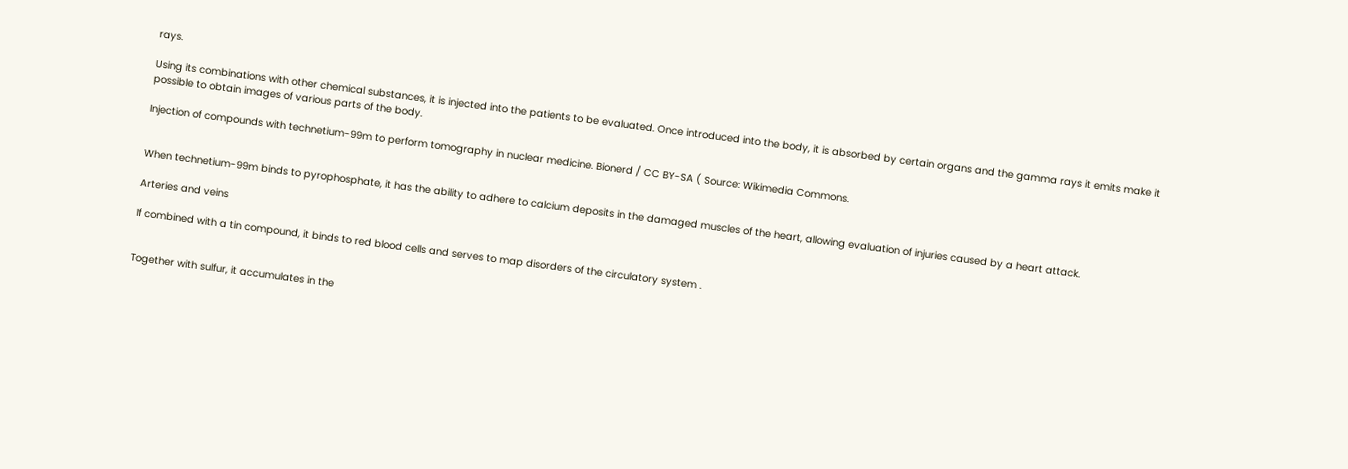rays.

Using its combinations with other chemical substances, it is injected into the patients to be evaluated. Once introduced into the body, it is absorbed by certain organs and the gamma rays it emits make it possible to obtain images of various parts of the body.

Injection of compounds with technetium-99m to perform tomography in nuclear medicine. Bionerd / CC BY-SA ( Source: Wikimedia Commons.


When technetium-99m binds to pyrophosphate, it has the ability to adhere to calcium deposits in the damaged muscles of the heart, allowing evaluation of injuries caused by a heart attack.

Arteries and veins

If combined with a tin compound, it binds to red blood cells and serves to map disorders of the circulatory system .


Together with sulfur, it accumulates in the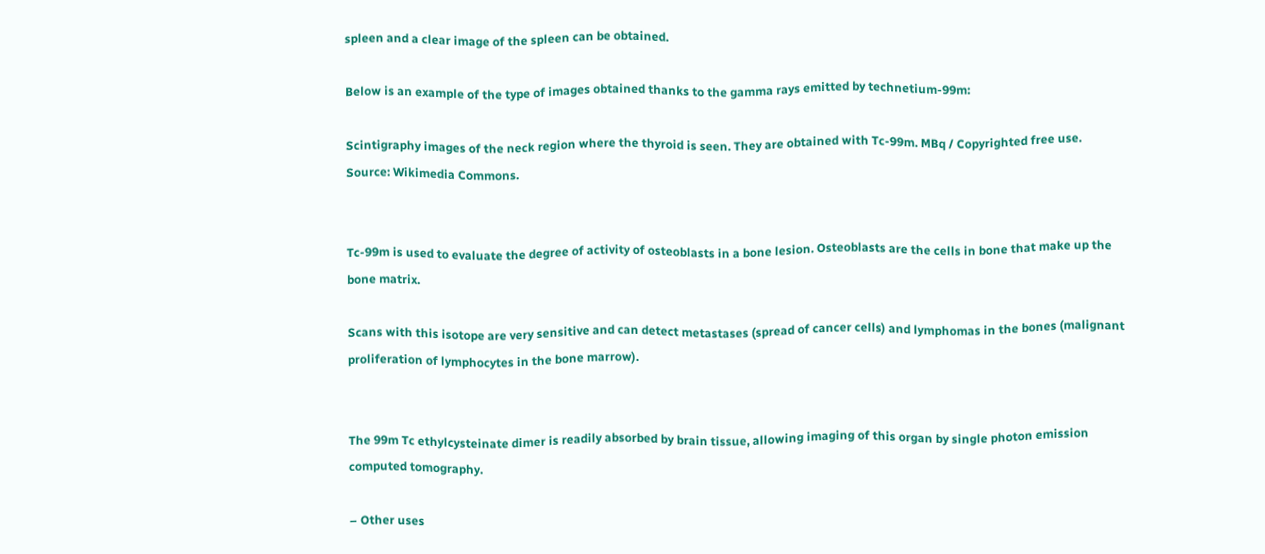spleen and a clear image of the spleen can be obtained.

Below is an example of the type of images obtained thanks to the gamma rays emitted by technetium-99m:

Scintigraphy images of the neck region where the thyroid is seen. They are obtained with Tc-99m. MBq / Copyrighted free use. Source: Wikimedia Commons.


Tc-99m is used to evaluate the degree of activity of osteoblasts in a bone lesion. Osteoblasts are the cells in bone that make up the bone matrix.

Scans with this isotope are very sensitive and can detect metastases (spread of cancer cells) and lymphomas in the bones (malignant proliferation of lymphocytes in the bone marrow).


The 99m Tc ethylcysteinate dimer is readily absorbed by brain tissue, allowing imaging of this organ by single photon emission computed tomography.

– Other uses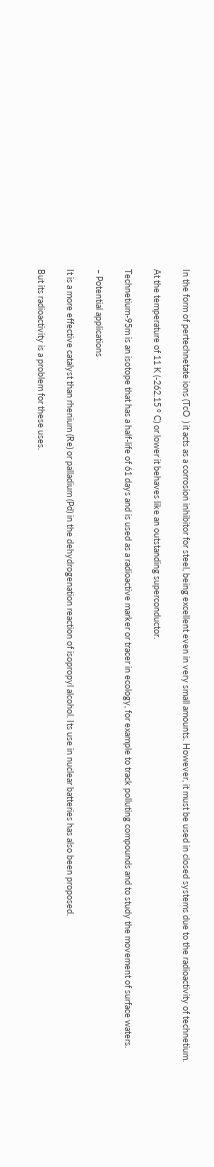In the form of pertechnetate ions (TcO  ) it acts as a corrosion inhibitor for steel, being excellent even in very small amounts. However, it must be used in closed systems due to the radioactivity of technetium.

At the temperature of 11 K (-262.15 ° C) or lower it behaves like an outstanding superconductor.

Technetium-95m is an isotope that has a half-life of 61 days and is used as a radioactive marker or tracer in ecology, for example to track polluting compounds and to study the movement of surface waters.

– Potential applications

It is a more effective catalyst than rhenium (Re) or palladium (Pd) in the dehydrogenation reaction of isopropyl alcohol. Its use in nuclear batteries has also been proposed.

But its radioactivity is a problem for these uses.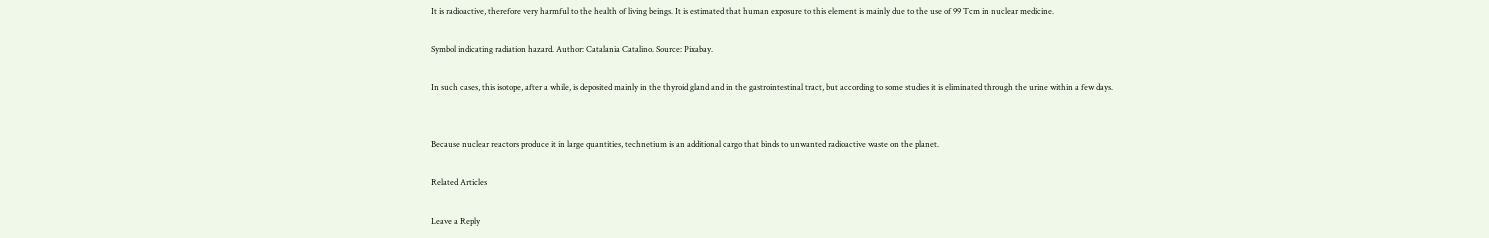It is radioactive, therefore very harmful to the health of living beings. It is estimated that human exposure to this element is mainly due to the use of 99 Tcm in nuclear medicine.

Symbol indicating radiation hazard. Author: Catalania Catalino. Source: Pixabay.

In such cases, this isotope, after a while, is deposited mainly in the thyroid gland and in the gastrointestinal tract, but according to some studies it is eliminated through the urine within a few days.


Because nuclear reactors produce it in large quantities, technetium is an additional cargo that binds to unwanted radioactive waste on the planet.

Related Articles

Leave a Reply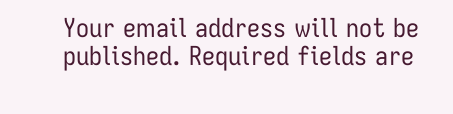Your email address will not be published. Required fields are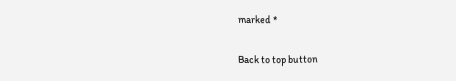marked *

Back to top button